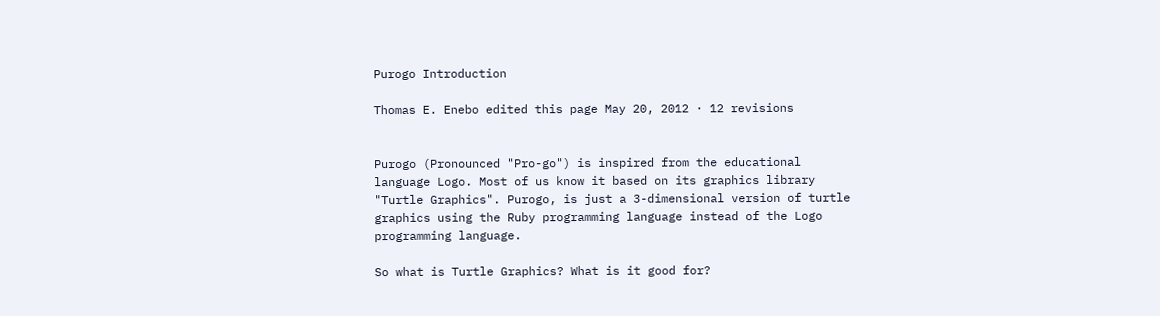Purogo Introduction

Thomas E. Enebo edited this page May 20, 2012 · 12 revisions


Purogo (Pronounced "Pro-go") is inspired from the educational language Logo. Most of us know it based on its graphics library "Turtle Graphics". Purogo, is just a 3-dimensional version of turtle graphics using the Ruby programming language instead of the Logo programming language.

So what is Turtle Graphics? What is it good for?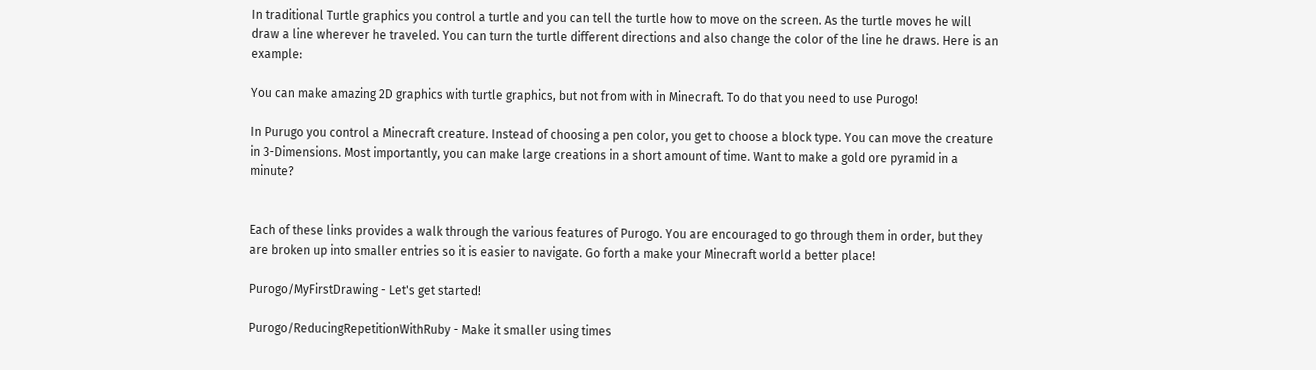In traditional Turtle graphics you control a turtle and you can tell the turtle how to move on the screen. As the turtle moves he will draw a line wherever he traveled. You can turn the turtle different directions and also change the color of the line he draws. Here is an example:

You can make amazing 2D graphics with turtle graphics, but not from with in Minecraft. To do that you need to use Purogo!

In Purugo you control a Minecraft creature. Instead of choosing a pen color, you get to choose a block type. You can move the creature in 3-Dimensions. Most importantly, you can make large creations in a short amount of time. Want to make a gold ore pyramid in a minute?


Each of these links provides a walk through the various features of Purogo. You are encouraged to go through them in order, but they are broken up into smaller entries so it is easier to navigate. Go forth a make your Minecraft world a better place!

Purogo/MyFirstDrawing - Let's get started!

Purogo/ReducingRepetitionWithRuby - Make it smaller using times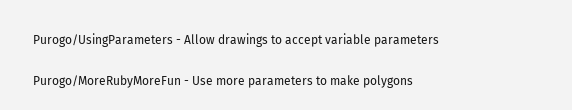Purogo/UsingParameters - Allow drawings to accept variable parameters

Purogo/MoreRubyMoreFun - Use more parameters to make polygons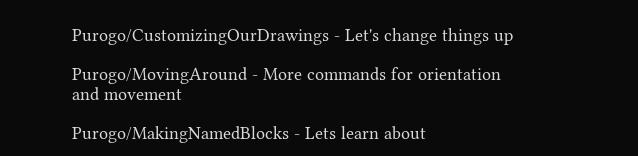Purogo/CustomizingOurDrawings - Let's change things up

Purogo/MovingAround - More commands for orientation and movement

Purogo/MakingNamedBlocks - Lets learn about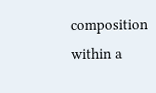composition within a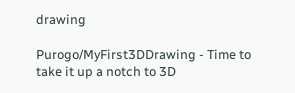drawing

Purogo/MyFirst3DDrawing - Time to take it up a notch to 3D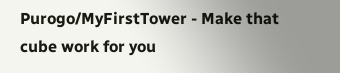Purogo/MyFirstTower - Make that cube work for you